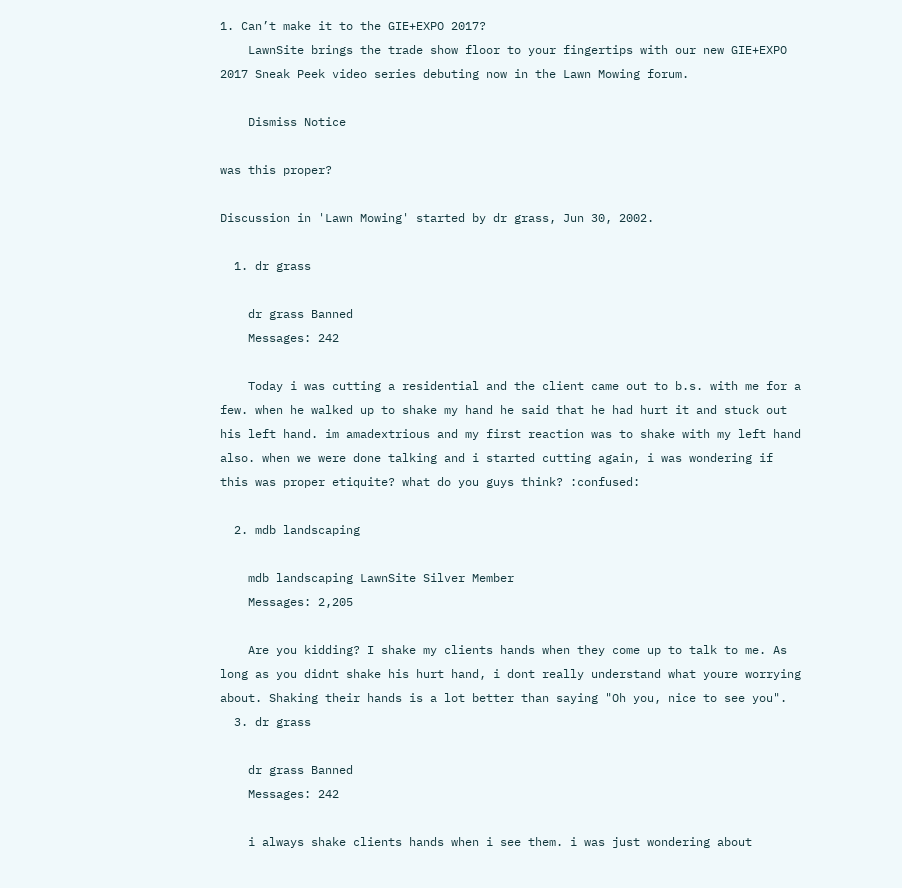1. Can’t make it to the GIE+EXPO 2017?
    LawnSite brings the trade show floor to your fingertips with our new GIE+EXPO 2017 Sneak Peek video series debuting now in the Lawn Mowing forum.

    Dismiss Notice

was this proper?

Discussion in 'Lawn Mowing' started by dr grass, Jun 30, 2002.

  1. dr grass

    dr grass Banned
    Messages: 242

    Today i was cutting a residential and the client came out to b.s. with me for a few. when he walked up to shake my hand he said that he had hurt it and stuck out his left hand. im amadextrious and my first reaction was to shake with my left hand also. when we were done talking and i started cutting again, i was wondering if this was proper etiquite? what do you guys think? :confused:

  2. mdb landscaping

    mdb landscaping LawnSite Silver Member
    Messages: 2,205

    Are you kidding? I shake my clients hands when they come up to talk to me. As long as you didnt shake his hurt hand, i dont really understand what youre worrying about. Shaking their hands is a lot better than saying "Oh you, nice to see you".
  3. dr grass

    dr grass Banned
    Messages: 242

    i always shake clients hands when i see them. i was just wondering about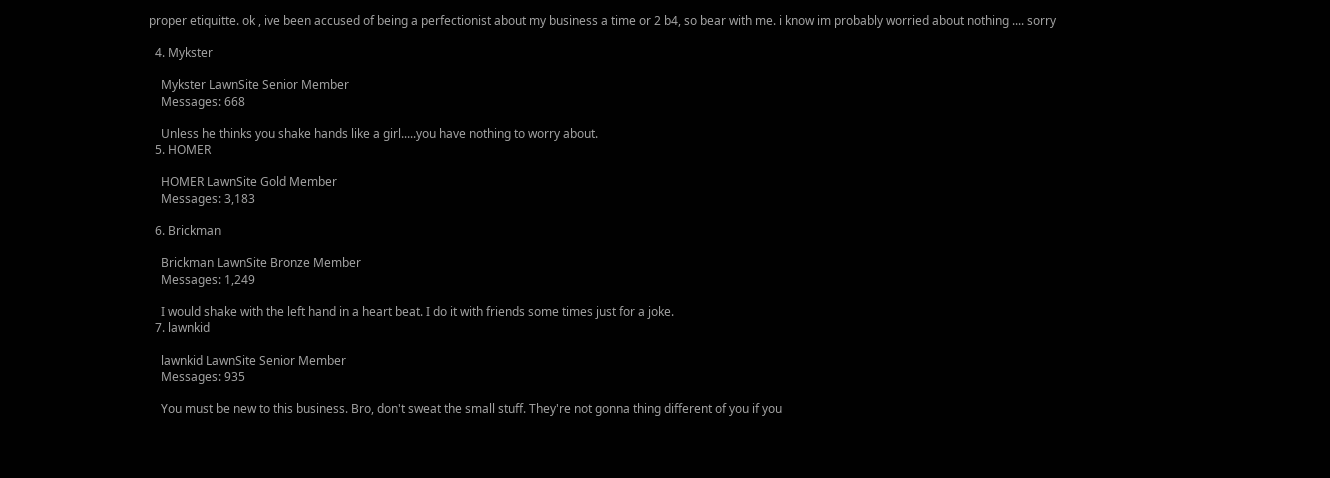proper etiquitte. ok , ive been accused of being a perfectionist about my business a time or 2 b4, so bear with me. i know im probably worried about nothing .... sorry

  4. Mykster

    Mykster LawnSite Senior Member
    Messages: 668

    Unless he thinks you shake hands like a girl.....you have nothing to worry about.
  5. HOMER

    HOMER LawnSite Gold Member
    Messages: 3,183

  6. Brickman

    Brickman LawnSite Bronze Member
    Messages: 1,249

    I would shake with the left hand in a heart beat. I do it with friends some times just for a joke.
  7. lawnkid

    lawnkid LawnSite Senior Member
    Messages: 935

    You must be new to this business. Bro, don't sweat the small stuff. They're not gonna thing different of you if you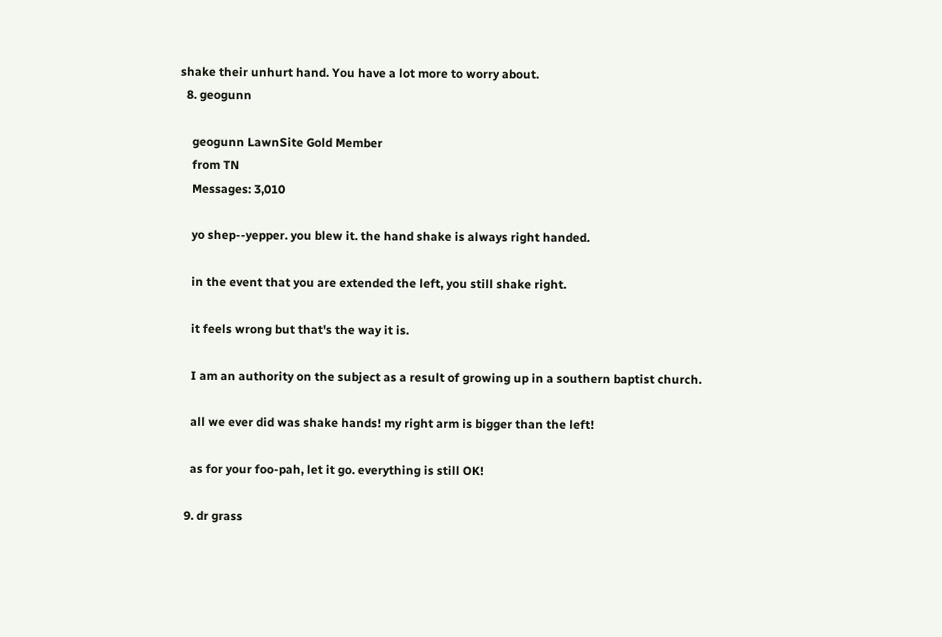shake their unhurt hand. You have a lot more to worry about.
  8. geogunn

    geogunn LawnSite Gold Member
    from TN
    Messages: 3,010

    yo shep--yepper. you blew it. the hand shake is always right handed.

    in the event that you are extended the left, you still shake right.

    it feels wrong but that's the way it is.

    I am an authority on the subject as a result of growing up in a southern baptist church.

    all we ever did was shake hands! my right arm is bigger than the left!

    as for your foo-pah, let it go. everything is still OK!

  9. dr grass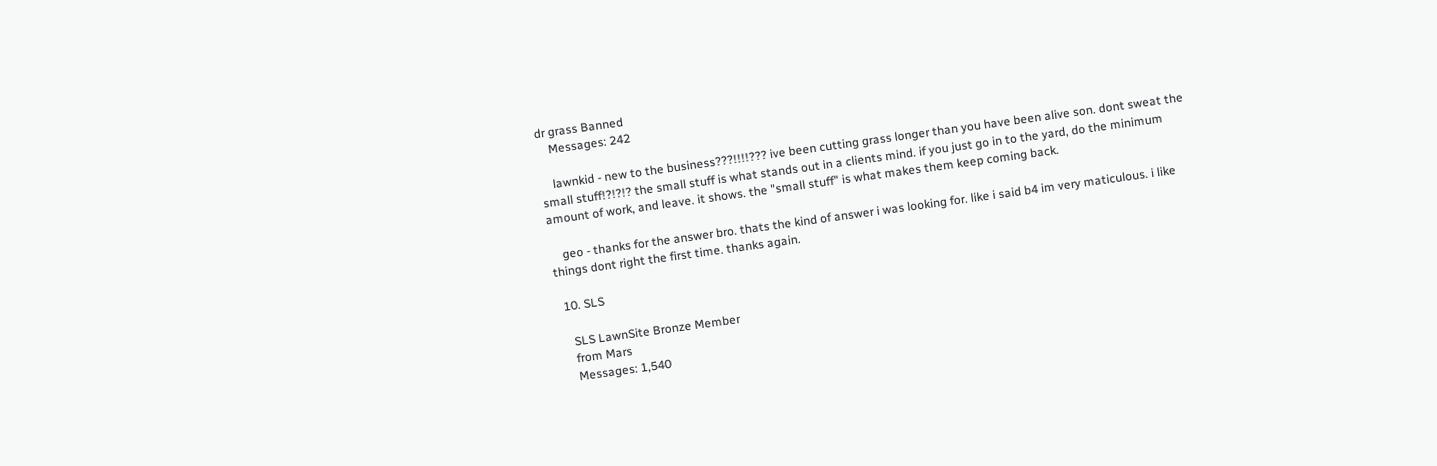dr grass Banned
    Messages: 242

    lawnkid - new to the business???!!!!??? ive been cutting grass longer than you have been alive son. dont sweat the small stuff!?!?!? the small stuff is what stands out in a clients mind. if you just go in to the yard, do the minimum amount of work, and leave. it shows. the "small stuff" is what makes them keep coming back.

    geo - thanks for the answer bro. thats the kind of answer i was looking for. like i said b4 im very maticulous. i like things dont right the first time. thanks again.

  10. SLS

    SLS LawnSite Bronze Member
    from Mars
    Messages: 1,540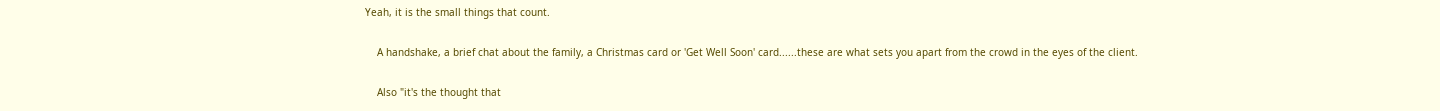Yeah, it is the small things that count.

    A handshake, a brief chat about the family, a Christmas card or 'Get Well Soon' card......these are what sets you apart from the crowd in the eyes of the client.

    Also "it's the thought that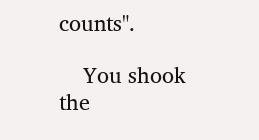counts".

    You shook the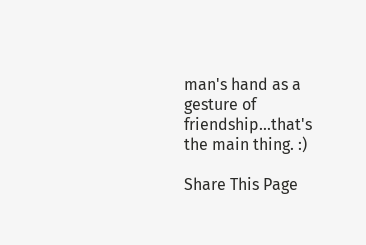man's hand as a gesture of friendship...that's the main thing. :)

Share This Page